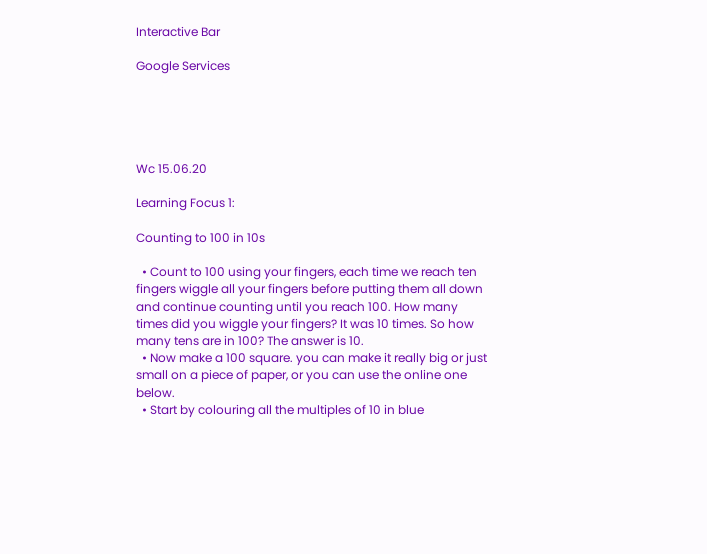Interactive Bar

Google Services





Wc 15.06.20

Learning Focus 1:

Counting to 100 in 10s

  • Count to 100 using your fingers, each time we reach ten fingers wiggle all your fingers before putting them all down and continue counting until you reach 100. How many times did you wiggle your fingers? It was 10 times. So how many tens are in 100? The answer is 10.
  • Now make a 100 square. you can make it really big or just small on a piece of paper, or you can use the online one below.
  • Start by colouring all the multiples of 10 in blue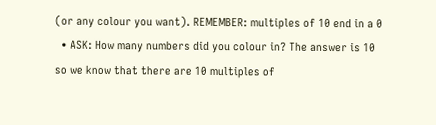(or any colour you want). REMEMBER: multiples of 10 end in a 0
  • ASK: How many numbers did you colour in? The answer is 10 so we know that there are 10 multiples of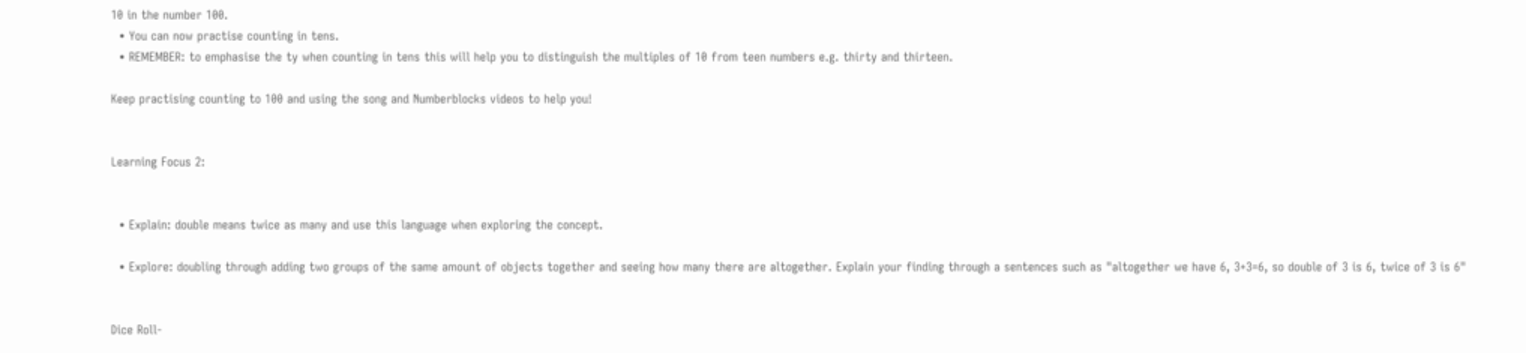10 in the number 100.
  • You can now practise counting in tens.
  • REMEMBER: to emphasise the ty when counting in tens this will help you to distinguish the multiples of 10 from teen numbers e.g. thirty and thirteen.

Keep practising counting to 100 and using the song and Numberblocks videos to help you!


Learning Focus 2:


  • Explain: double means twice as many and use this language when exploring the concept.

  • Explore: doubling through adding two groups of the same amount of objects together and seeing how many there are altogether. Explain your finding through a sentences such as "altogether we have 6, 3+3=6, so double of 3 is 6, twice of 3 is 6"


Dice Roll-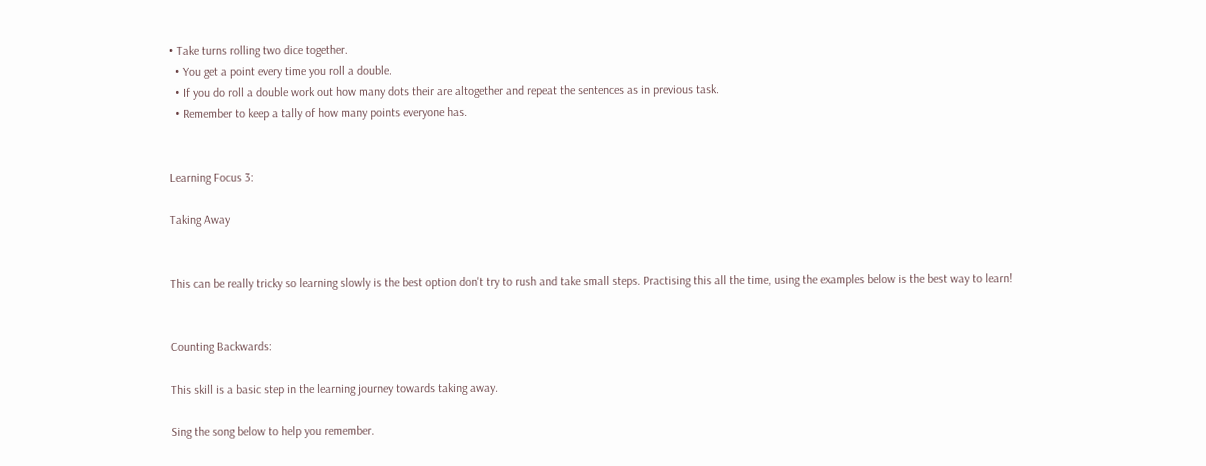• Take turns rolling two dice together.
  • You get a point every time you roll a double.
  • If you do roll a double work out how many dots their are altogether and repeat the sentences as in previous task.
  • Remember to keep a tally of how many points everyone has.


Learning Focus 3:

Taking Away


This can be really tricky so learning slowly is the best option don't try to rush and take small steps. Practising this all the time, using the examples below is the best way to learn!


Counting Backwards:

This skill is a basic step in the learning journey towards taking away.

Sing the song below to help you remember.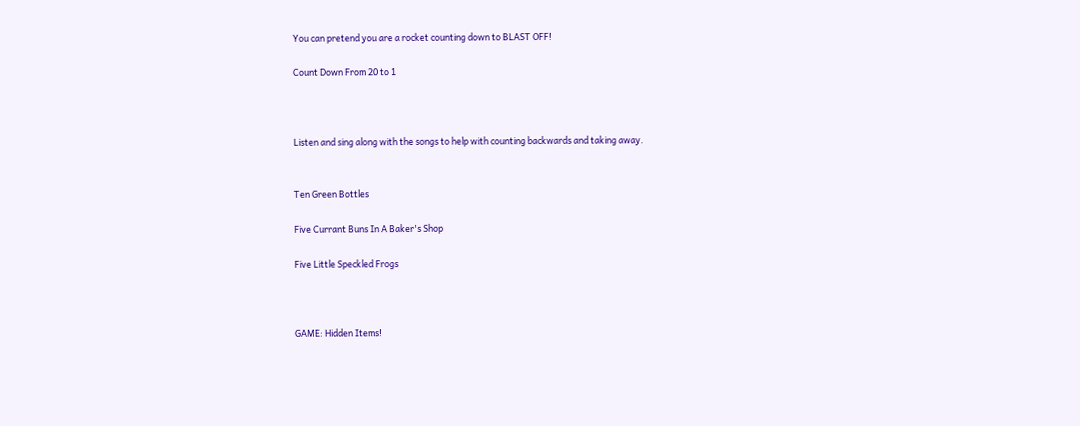You can pretend you are a rocket counting down to BLAST OFF!

Count Down From 20 to 1



Listen and sing along with the songs to help with counting backwards and taking away.


Ten Green Bottles

Five Currant Buns In A Baker's Shop

Five Little Speckled Frogs



GAME: Hidden Items!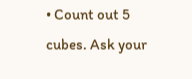• Count out 5 cubes. Ask your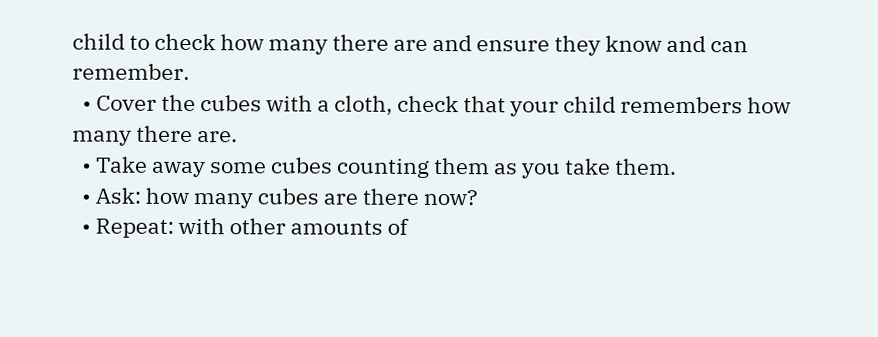child to check how many there are and ensure they know and can remember.
  • Cover the cubes with a cloth, check that your child remembers how many there are.
  • Take away some cubes counting them as you take them.
  • Ask: how many cubes are there now?
  • Repeat: with other amounts of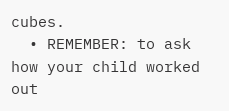cubes.
  • REMEMBER: to ask how your child worked out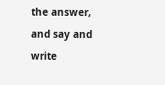the answer, and say and write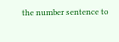the number sentence to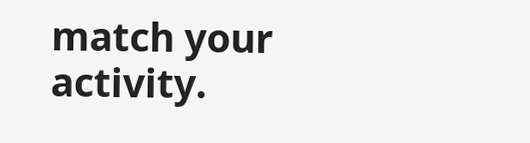match your activity.